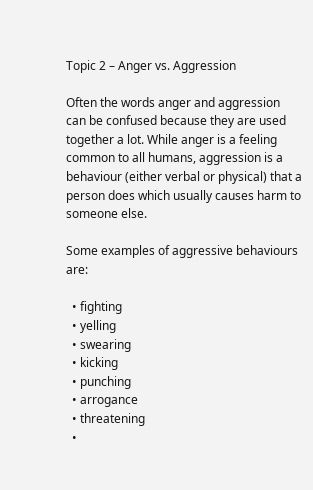Topic 2 – Anger vs. Aggression

Often the words anger and aggression can be confused because they are used together a lot. While anger is a feeling common to all humans, aggression is a behaviour (either verbal or physical) that a person does which usually causes harm to someone else.

Some examples of aggressive behaviours are:

  • fighting
  • yelling
  • swearing
  • kicking
  • punching
  • arrogance
  • threatening
  •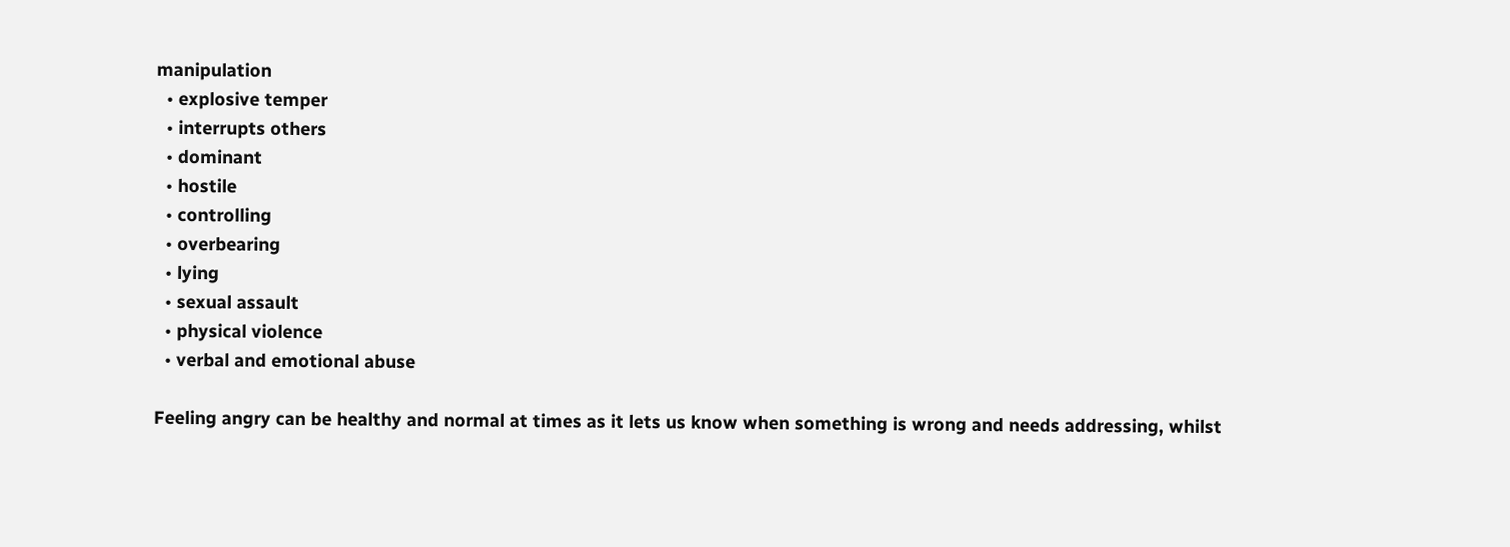manipulation
  • explosive temper
  • interrupts others
  • dominant
  • hostile
  • controlling
  • overbearing
  • lying
  • sexual assault
  • physical violence
  • verbal and emotional abuse

Feeling angry can be healthy and normal at times as it lets us know when something is wrong and needs addressing, whilst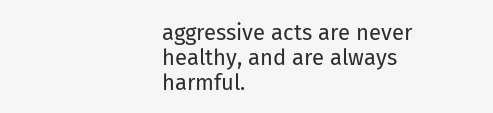aggressive acts are never healthy, and are always harmful.